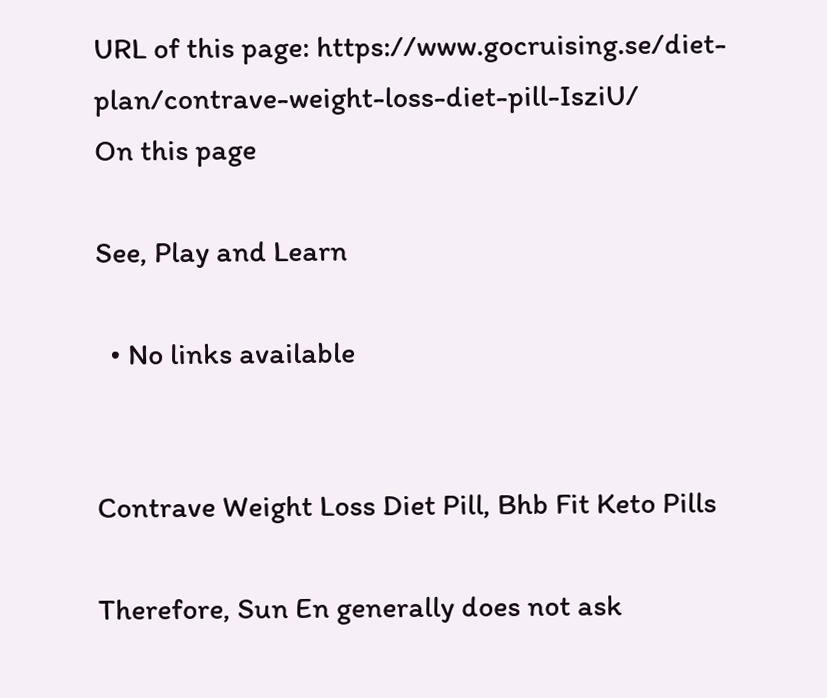URL of this page: https://www.gocruising.se/diet-plan/contrave-weight-loss-diet-pill-IsziU/
On this page

See, Play and Learn

  • No links available


Contrave Weight Loss Diet Pill, Bhb Fit Keto Pills

Therefore, Sun En generally does not ask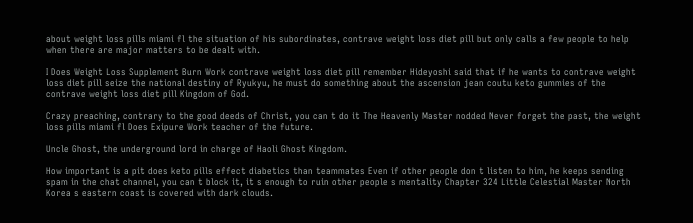about weight loss pills miami fl the situation of his subordinates, contrave weight loss diet pill but only calls a few people to help when there are major matters to be dealt with.

I Does Weight Loss Supplement Burn Work contrave weight loss diet pill remember Hideyoshi said that if he wants to contrave weight loss diet pill seize the national destiny of Ryukyu, he must do something about the ascension jean coutu keto gummies of the contrave weight loss diet pill Kingdom of God.

Crazy preaching, contrary to the good deeds of Christ, you can t do it The Heavenly Master nodded Never forget the past, the weight loss pills miami fl Does Exipure Work teacher of the future.

Uncle Ghost, the underground lord in charge of Haoli Ghost Kingdom.

How important is a pit does keto pills effect diabetics than teammates Even if other people don t listen to him, he keeps sending spam in the chat channel, you can t block it, it s enough to ruin other people s mentality Chapter 324 Little Celestial Master North Korea s eastern coast is covered with dark clouds.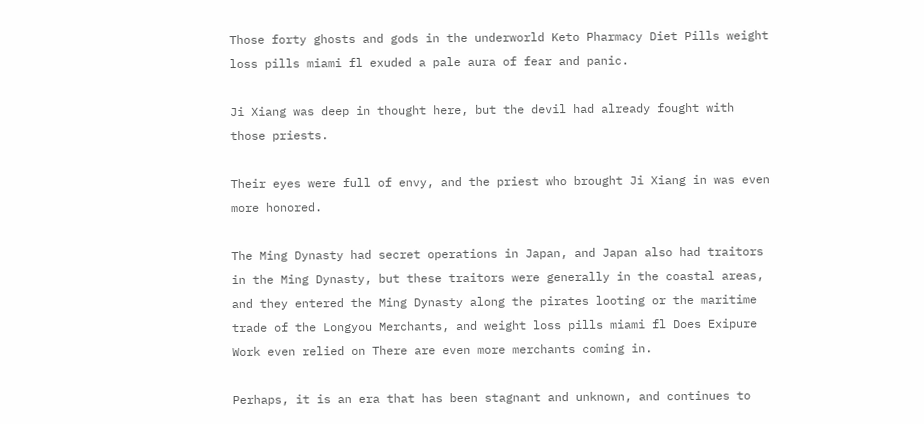Those forty ghosts and gods in the underworld Keto Pharmacy Diet Pills weight loss pills miami fl exuded a pale aura of fear and panic.

Ji Xiang was deep in thought here, but the devil had already fought with those priests.

Their eyes were full of envy, and the priest who brought Ji Xiang in was even more honored.

The Ming Dynasty had secret operations in Japan, and Japan also had traitors in the Ming Dynasty, but these traitors were generally in the coastal areas, and they entered the Ming Dynasty along the pirates looting or the maritime trade of the Longyou Merchants, and weight loss pills miami fl Does Exipure Work even relied on There are even more merchants coming in.

Perhaps, it is an era that has been stagnant and unknown, and continues to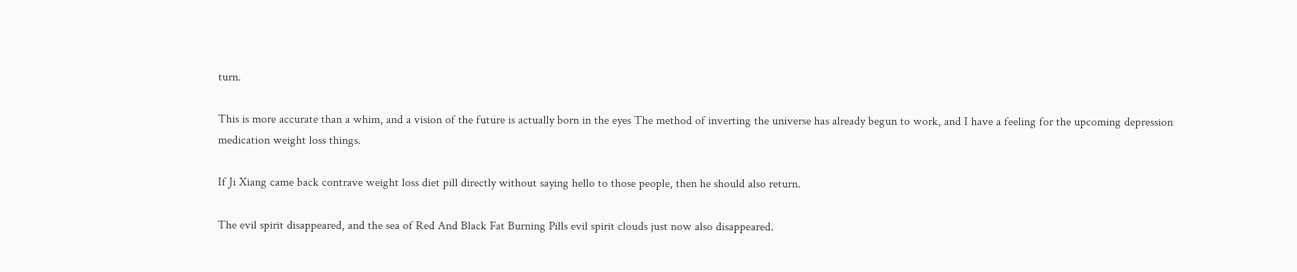turn.

This is more accurate than a whim, and a vision of the future is actually born in the eyes The method of inverting the universe has already begun to work, and I have a feeling for the upcoming depression medication weight loss things.

If Ji Xiang came back contrave weight loss diet pill directly without saying hello to those people, then he should also return.

The evil spirit disappeared, and the sea of Red And Black Fat Burning Pills evil spirit clouds just now also disappeared.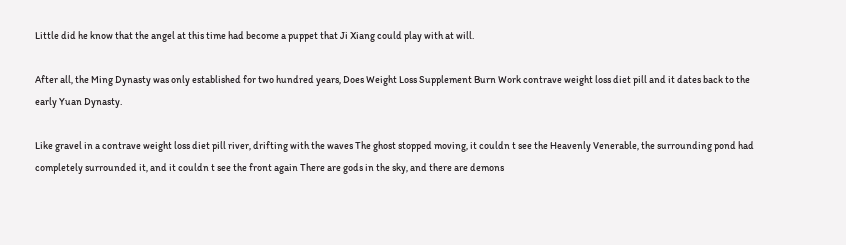Little did he know that the angel at this time had become a puppet that Ji Xiang could play with at will.

After all, the Ming Dynasty was only established for two hundred years, Does Weight Loss Supplement Burn Work contrave weight loss diet pill and it dates back to the early Yuan Dynasty.

Like gravel in a contrave weight loss diet pill river, drifting with the waves The ghost stopped moving, it couldn t see the Heavenly Venerable, the surrounding pond had completely surrounded it, and it couldn t see the front again There are gods in the sky, and there are demons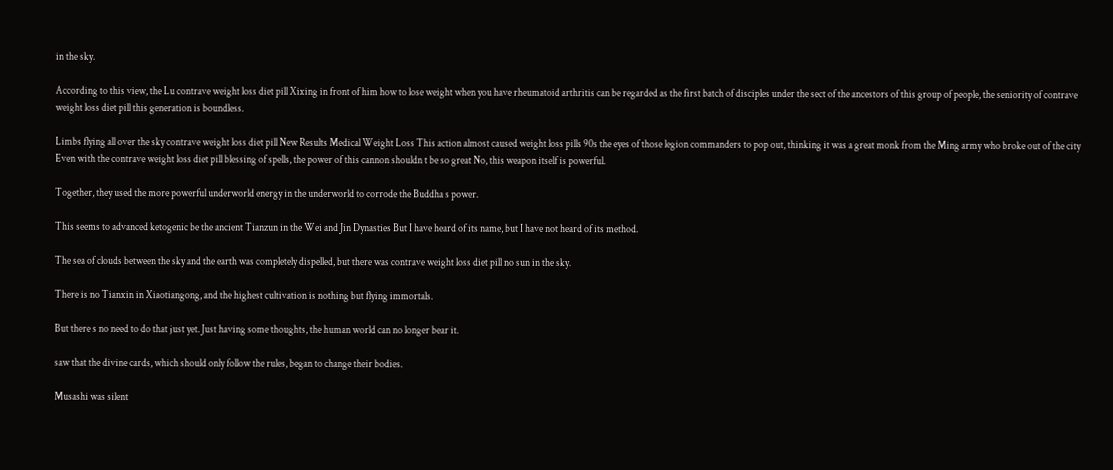in the sky.

According to this view, the Lu contrave weight loss diet pill Xixing in front of him how to lose weight when you have rheumatoid arthritis can be regarded as the first batch of disciples under the sect of the ancestors of this group of people, the seniority of contrave weight loss diet pill this generation is boundless.

Limbs flying all over the sky contrave weight loss diet pill New Results Medical Weight Loss This action almost caused weight loss pills 90s the eyes of those legion commanders to pop out, thinking it was a great monk from the Ming army who broke out of the city Even with the contrave weight loss diet pill blessing of spells, the power of this cannon shouldn t be so great No, this weapon itself is powerful.

Together, they used the more powerful underworld energy in the underworld to corrode the Buddha s power.

This seems to advanced ketogenic be the ancient Tianzun in the Wei and Jin Dynasties But I have heard of its name, but I have not heard of its method.

The sea of clouds between the sky and the earth was completely dispelled, but there was contrave weight loss diet pill no sun in the sky.

There is no Tianxin in Xiaotiangong, and the highest cultivation is nothing but flying immortals.

But there s no need to do that just yet. Just having some thoughts, the human world can no longer bear it.

saw that the divine cards, which should only follow the rules, began to change their bodies.

Musashi was silent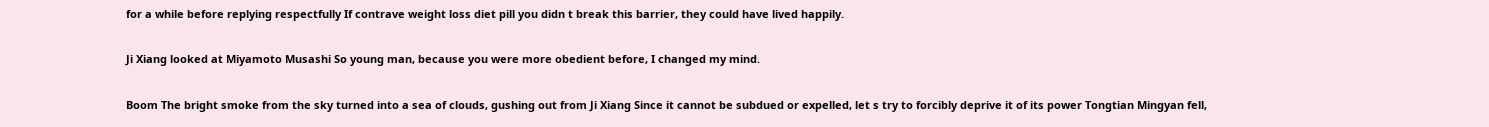for a while before replying respectfully If contrave weight loss diet pill you didn t break this barrier, they could have lived happily.

Ji Xiang looked at Miyamoto Musashi So young man, because you were more obedient before, I changed my mind.

Boom The bright smoke from the sky turned into a sea of clouds, gushing out from Ji Xiang Since it cannot be subdued or expelled, let s try to forcibly deprive it of its power Tongtian Mingyan fell,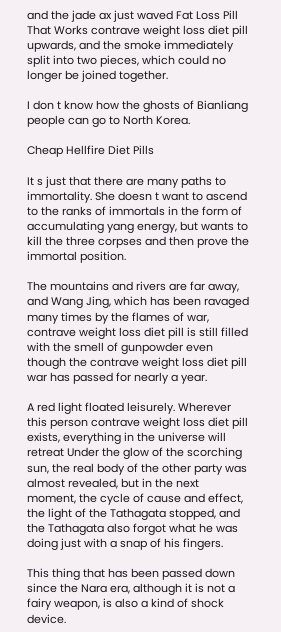and the jade ax just waved Fat Loss Pill That Works contrave weight loss diet pill upwards, and the smoke immediately split into two pieces, which could no longer be joined together.

I don t know how the ghosts of Bianliang people can go to North Korea.

Cheap Hellfire Diet Pills

It s just that there are many paths to immortality. She doesn t want to ascend to the ranks of immortals in the form of accumulating yang energy, but wants to kill the three corpses and then prove the immortal position.

The mountains and rivers are far away, and Wang Jing, which has been ravaged many times by the flames of war, contrave weight loss diet pill is still filled with the smell of gunpowder even though the contrave weight loss diet pill war has passed for nearly a year.

A red light floated leisurely. Wherever this person contrave weight loss diet pill exists, everything in the universe will retreat Under the glow of the scorching sun, the real body of the other party was almost revealed, but in the next moment, the cycle of cause and effect, the light of the Tathagata stopped, and the Tathagata also forgot what he was doing just with a snap of his fingers.

This thing that has been passed down since the Nara era, although it is not a fairy weapon, is also a kind of shock device.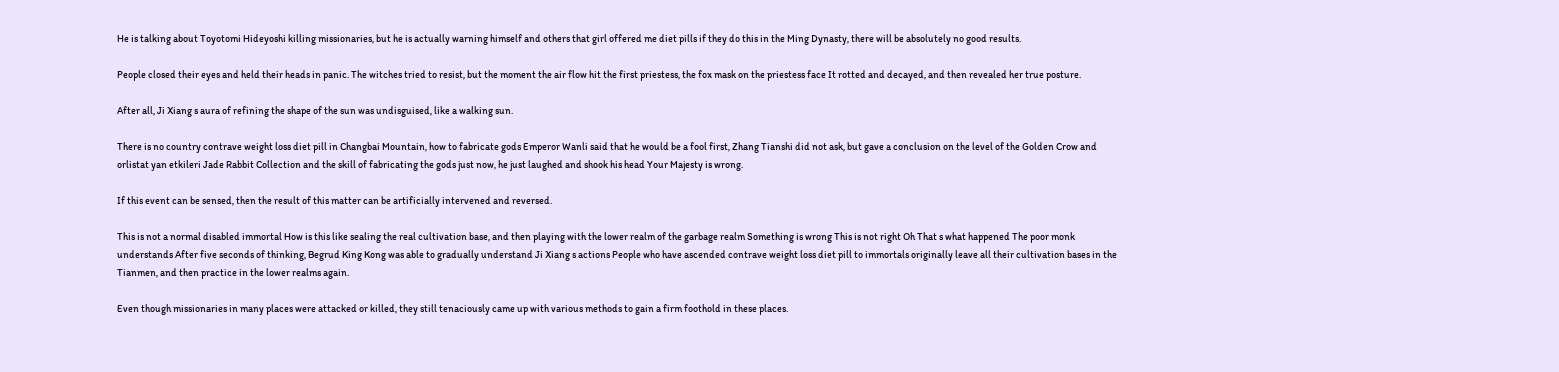He is talking about Toyotomi Hideyoshi killing missionaries, but he is actually warning himself and others that girl offered me diet pills if they do this in the Ming Dynasty, there will be absolutely no good results.

People closed their eyes and held their heads in panic. The witches tried to resist, but the moment the air flow hit the first priestess, the fox mask on the priestess face It rotted and decayed, and then revealed her true posture.

After all, Ji Xiang s aura of refining the shape of the sun was undisguised, like a walking sun.

There is no country contrave weight loss diet pill in Changbai Mountain, how to fabricate gods Emperor Wanli said that he would be a fool first, Zhang Tianshi did not ask, but gave a conclusion on the level of the Golden Crow and orlistat yan etkileri Jade Rabbit Collection and the skill of fabricating the gods just now, he just laughed and shook his head Your Majesty is wrong.

If this event can be sensed, then the result of this matter can be artificially intervened and reversed.

This is not a normal disabled immortal How is this like sealing the real cultivation base, and then playing with the lower realm of the garbage realm Something is wrong This is not right Oh That s what happened The poor monk understands After five seconds of thinking, Begrud King Kong was able to gradually understand Ji Xiang s actions People who have ascended contrave weight loss diet pill to immortals originally leave all their cultivation bases in the Tianmen, and then practice in the lower realms again.

Even though missionaries in many places were attacked or killed, they still tenaciously came up with various methods to gain a firm foothold in these places.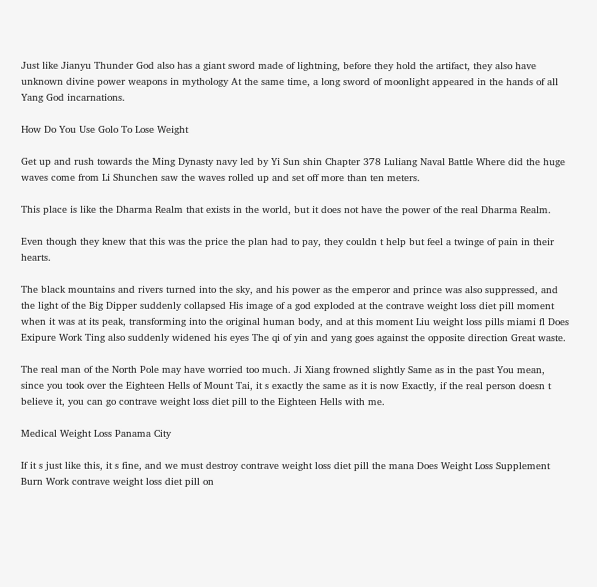Just like Jianyu Thunder God also has a giant sword made of lightning, before they hold the artifact, they also have unknown divine power weapons in mythology At the same time, a long sword of moonlight appeared in the hands of all Yang God incarnations.

How Do You Use Golo To Lose Weight

Get up and rush towards the Ming Dynasty navy led by Yi Sun shin Chapter 378 Luliang Naval Battle Where did the huge waves come from Li Shunchen saw the waves rolled up and set off more than ten meters.

This place is like the Dharma Realm that exists in the world, but it does not have the power of the real Dharma Realm.

Even though they knew that this was the price the plan had to pay, they couldn t help but feel a twinge of pain in their hearts.

The black mountains and rivers turned into the sky, and his power as the emperor and prince was also suppressed, and the light of the Big Dipper suddenly collapsed His image of a god exploded at the contrave weight loss diet pill moment when it was at its peak, transforming into the original human body, and at this moment Liu weight loss pills miami fl Does Exipure Work Ting also suddenly widened his eyes The qi of yin and yang goes against the opposite direction Great waste.

The real man of the North Pole may have worried too much. Ji Xiang frowned slightly Same as in the past You mean, since you took over the Eighteen Hells of Mount Tai, it s exactly the same as it is now Exactly, if the real person doesn t believe it, you can go contrave weight loss diet pill to the Eighteen Hells with me.

Medical Weight Loss Panama City

If it s just like this, it s fine, and we must destroy contrave weight loss diet pill the mana Does Weight Loss Supplement Burn Work contrave weight loss diet pill on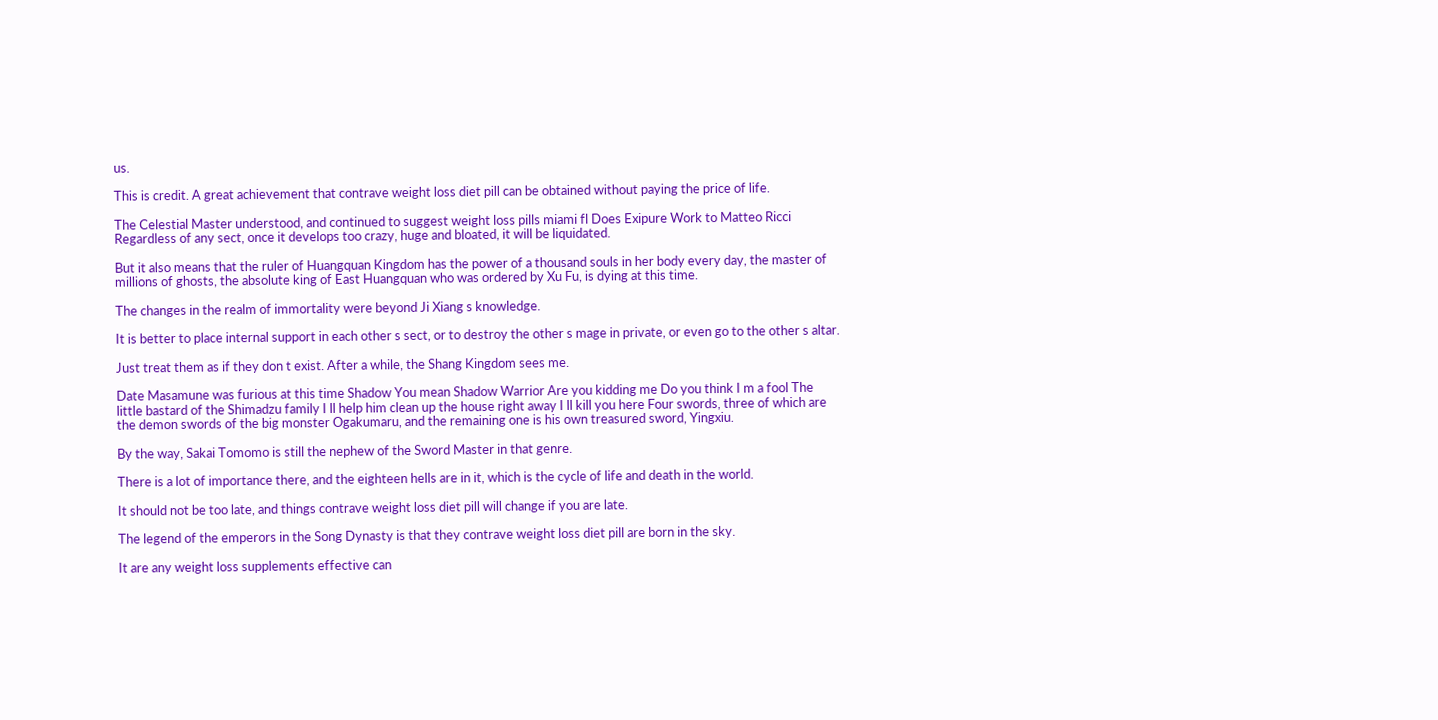us.

This is credit. A great achievement that contrave weight loss diet pill can be obtained without paying the price of life.

The Celestial Master understood, and continued to suggest weight loss pills miami fl Does Exipure Work to Matteo Ricci Regardless of any sect, once it develops too crazy, huge and bloated, it will be liquidated.

But it also means that the ruler of Huangquan Kingdom has the power of a thousand souls in her body every day, the master of millions of ghosts, the absolute king of East Huangquan who was ordered by Xu Fu, is dying at this time.

The changes in the realm of immortality were beyond Ji Xiang s knowledge.

It is better to place internal support in each other s sect, or to destroy the other s mage in private, or even go to the other s altar.

Just treat them as if they don t exist. After a while, the Shang Kingdom sees me.

Date Masamune was furious at this time Shadow You mean Shadow Warrior Are you kidding me Do you think I m a fool The little bastard of the Shimadzu family I ll help him clean up the house right away I ll kill you here Four swords, three of which are the demon swords of the big monster Ogakumaru, and the remaining one is his own treasured sword, Yingxiu.

By the way, Sakai Tomomo is still the nephew of the Sword Master in that genre.

There is a lot of importance there, and the eighteen hells are in it, which is the cycle of life and death in the world.

It should not be too late, and things contrave weight loss diet pill will change if you are late.

The legend of the emperors in the Song Dynasty is that they contrave weight loss diet pill are born in the sky.

It are any weight loss supplements effective can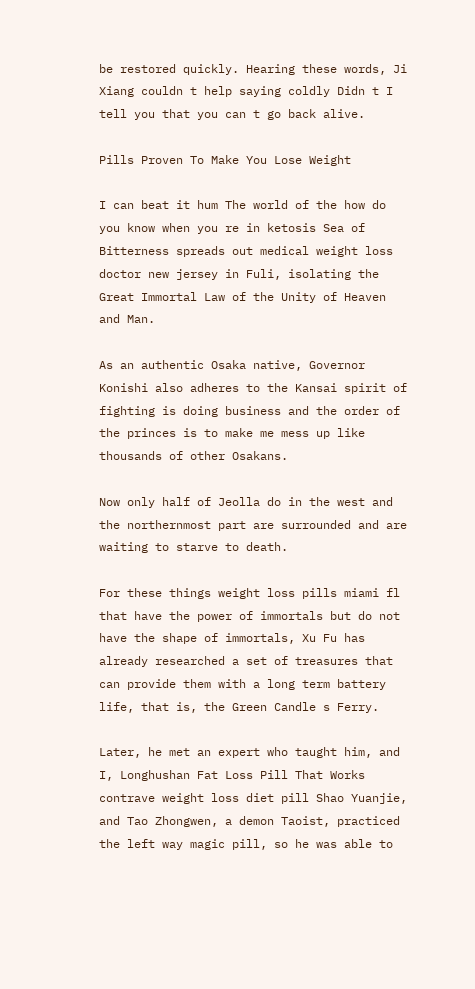be restored quickly. Hearing these words, Ji Xiang couldn t help saying coldly Didn t I tell you that you can t go back alive.

Pills Proven To Make You Lose Weight

I can beat it hum The world of the how do you know when you re in ketosis Sea of Bitterness spreads out medical weight loss doctor new jersey in Fuli, isolating the Great Immortal Law of the Unity of Heaven and Man.

As an authentic Osaka native, Governor Konishi also adheres to the Kansai spirit of fighting is doing business and the order of the princes is to make me mess up like thousands of other Osakans.

Now only half of Jeolla do in the west and the northernmost part are surrounded and are waiting to starve to death.

For these things weight loss pills miami fl that have the power of immortals but do not have the shape of immortals, Xu Fu has already researched a set of treasures that can provide them with a long term battery life, that is, the Green Candle s Ferry.

Later, he met an expert who taught him, and I, Longhushan Fat Loss Pill That Works contrave weight loss diet pill Shao Yuanjie, and Tao Zhongwen, a demon Taoist, practiced the left way magic pill, so he was able to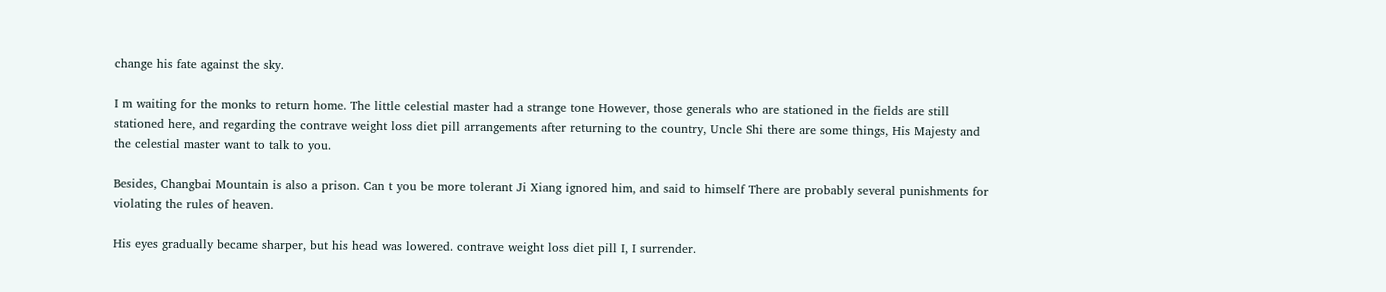change his fate against the sky.

I m waiting for the monks to return home. The little celestial master had a strange tone However, those generals who are stationed in the fields are still stationed here, and regarding the contrave weight loss diet pill arrangements after returning to the country, Uncle Shi there are some things, His Majesty and the celestial master want to talk to you.

Besides, Changbai Mountain is also a prison. Can t you be more tolerant Ji Xiang ignored him, and said to himself There are probably several punishments for violating the rules of heaven.

His eyes gradually became sharper, but his head was lowered. contrave weight loss diet pill I, I surrender.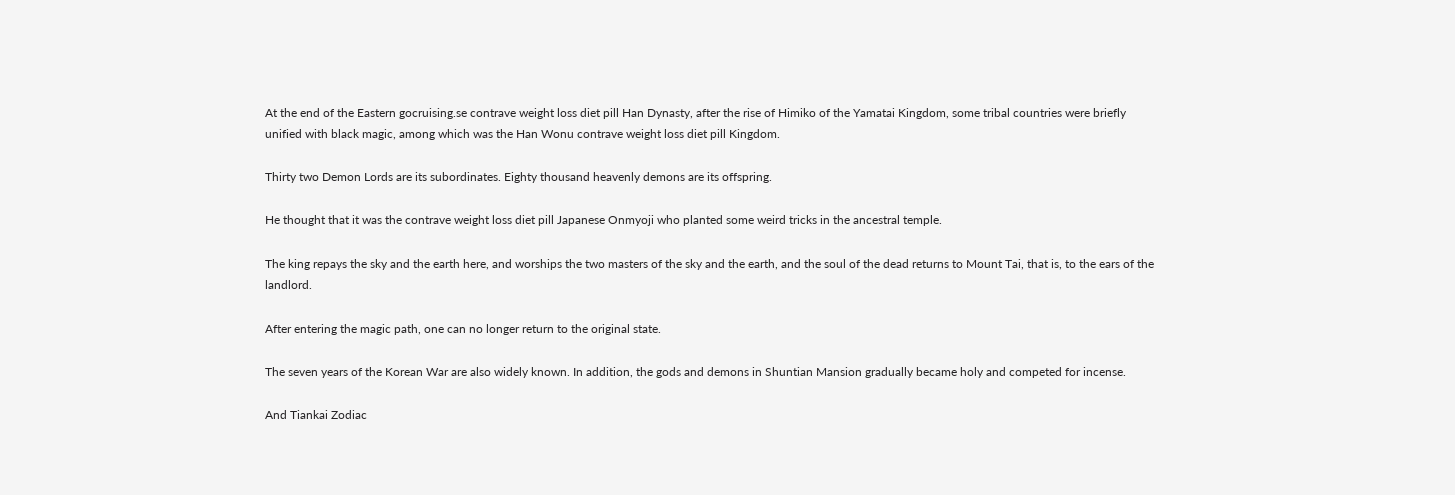At the end of the Eastern gocruising.se contrave weight loss diet pill Han Dynasty, after the rise of Himiko of the Yamatai Kingdom, some tribal countries were briefly unified with black magic, among which was the Han Wonu contrave weight loss diet pill Kingdom.

Thirty two Demon Lords are its subordinates. Eighty thousand heavenly demons are its offspring.

He thought that it was the contrave weight loss diet pill Japanese Onmyoji who planted some weird tricks in the ancestral temple.

The king repays the sky and the earth here, and worships the two masters of the sky and the earth, and the soul of the dead returns to Mount Tai, that is, to the ears of the landlord.

After entering the magic path, one can no longer return to the original state.

The seven years of the Korean War are also widely known. In addition, the gods and demons in Shuntian Mansion gradually became holy and competed for incense.

And Tiankai Zodiac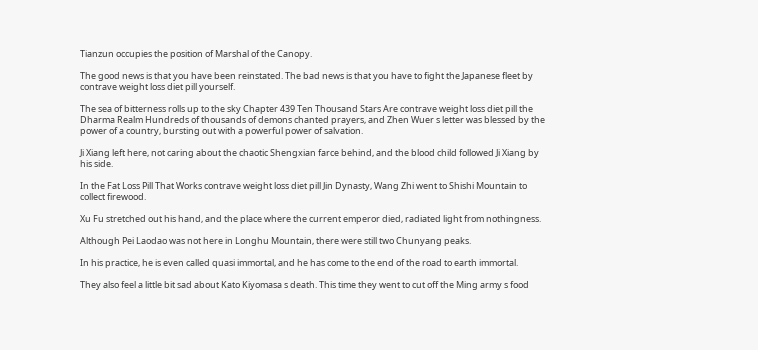Tianzun occupies the position of Marshal of the Canopy.

The good news is that you have been reinstated. The bad news is that you have to fight the Japanese fleet by contrave weight loss diet pill yourself.

The sea of bitterness rolls up to the sky Chapter 439 Ten Thousand Stars Are contrave weight loss diet pill the Dharma Realm Hundreds of thousands of demons chanted prayers, and Zhen Wuer s letter was blessed by the power of a country, bursting out with a powerful power of salvation.

Ji Xiang left here, not caring about the chaotic Shengxian farce behind, and the blood child followed Ji Xiang by his side.

In the Fat Loss Pill That Works contrave weight loss diet pill Jin Dynasty, Wang Zhi went to Shishi Mountain to collect firewood.

Xu Fu stretched out his hand, and the place where the current emperor died, radiated light from nothingness.

Although Pei Laodao was not here in Longhu Mountain, there were still two Chunyang peaks.

In his practice, he is even called quasi immortal, and he has come to the end of the road to earth immortal.

They also feel a little bit sad about Kato Kiyomasa s death. This time they went to cut off the Ming army s food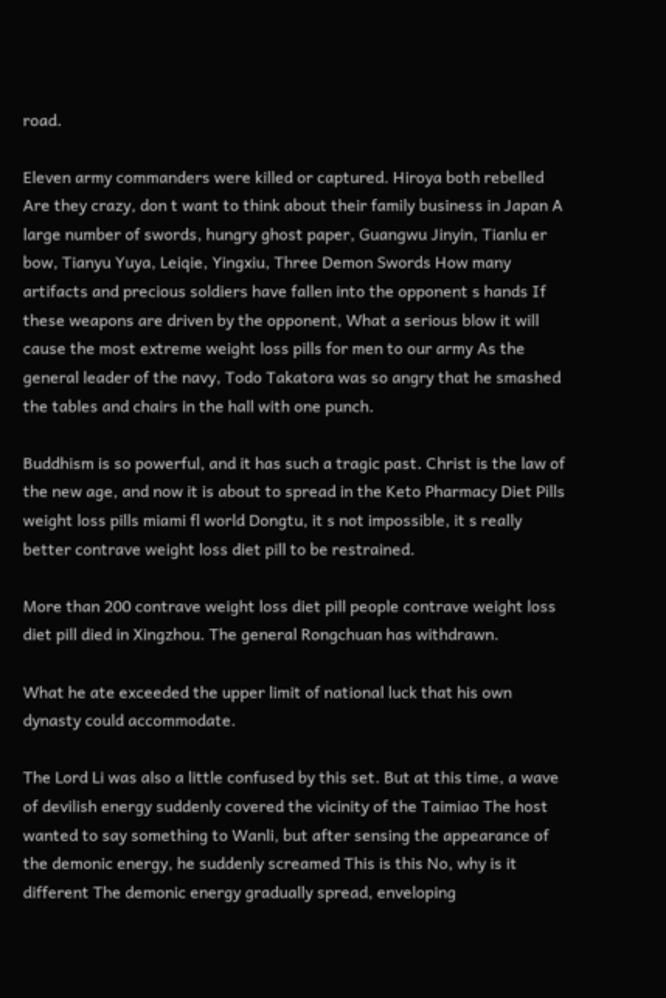road.

Eleven army commanders were killed or captured. Hiroya both rebelled Are they crazy, don t want to think about their family business in Japan A large number of swords, hungry ghost paper, Guangwu Jinyin, Tianlu er bow, Tianyu Yuya, Leiqie, Yingxiu, Three Demon Swords How many artifacts and precious soldiers have fallen into the opponent s hands If these weapons are driven by the opponent, What a serious blow it will cause the most extreme weight loss pills for men to our army As the general leader of the navy, Todo Takatora was so angry that he smashed the tables and chairs in the hall with one punch.

Buddhism is so powerful, and it has such a tragic past. Christ is the law of the new age, and now it is about to spread in the Keto Pharmacy Diet Pills weight loss pills miami fl world Dongtu, it s not impossible, it s really better contrave weight loss diet pill to be restrained.

More than 200 contrave weight loss diet pill people contrave weight loss diet pill died in Xingzhou. The general Rongchuan has withdrawn.

What he ate exceeded the upper limit of national luck that his own dynasty could accommodate.

The Lord Li was also a little confused by this set. But at this time, a wave of devilish energy suddenly covered the vicinity of the Taimiao The host wanted to say something to Wanli, but after sensing the appearance of the demonic energy, he suddenly screamed This is this No, why is it different The demonic energy gradually spread, enveloping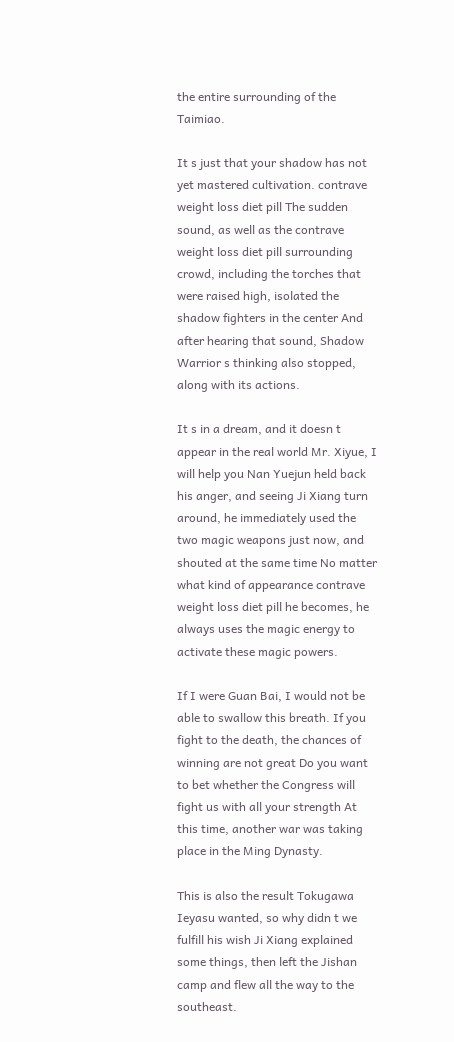the entire surrounding of the Taimiao.

It s just that your shadow has not yet mastered cultivation. contrave weight loss diet pill The sudden sound, as well as the contrave weight loss diet pill surrounding crowd, including the torches that were raised high, isolated the shadow fighters in the center And after hearing that sound, Shadow Warrior s thinking also stopped, along with its actions.

It s in a dream, and it doesn t appear in the real world Mr. Xiyue, I will help you Nan Yuejun held back his anger, and seeing Ji Xiang turn around, he immediately used the two magic weapons just now, and shouted at the same time No matter what kind of appearance contrave weight loss diet pill he becomes, he always uses the magic energy to activate these magic powers.

If I were Guan Bai, I would not be able to swallow this breath. If you fight to the death, the chances of winning are not great Do you want to bet whether the Congress will fight us with all your strength At this time, another war was taking place in the Ming Dynasty.

This is also the result Tokugawa Ieyasu wanted, so why didn t we fulfill his wish Ji Xiang explained some things, then left the Jishan camp and flew all the way to the southeast.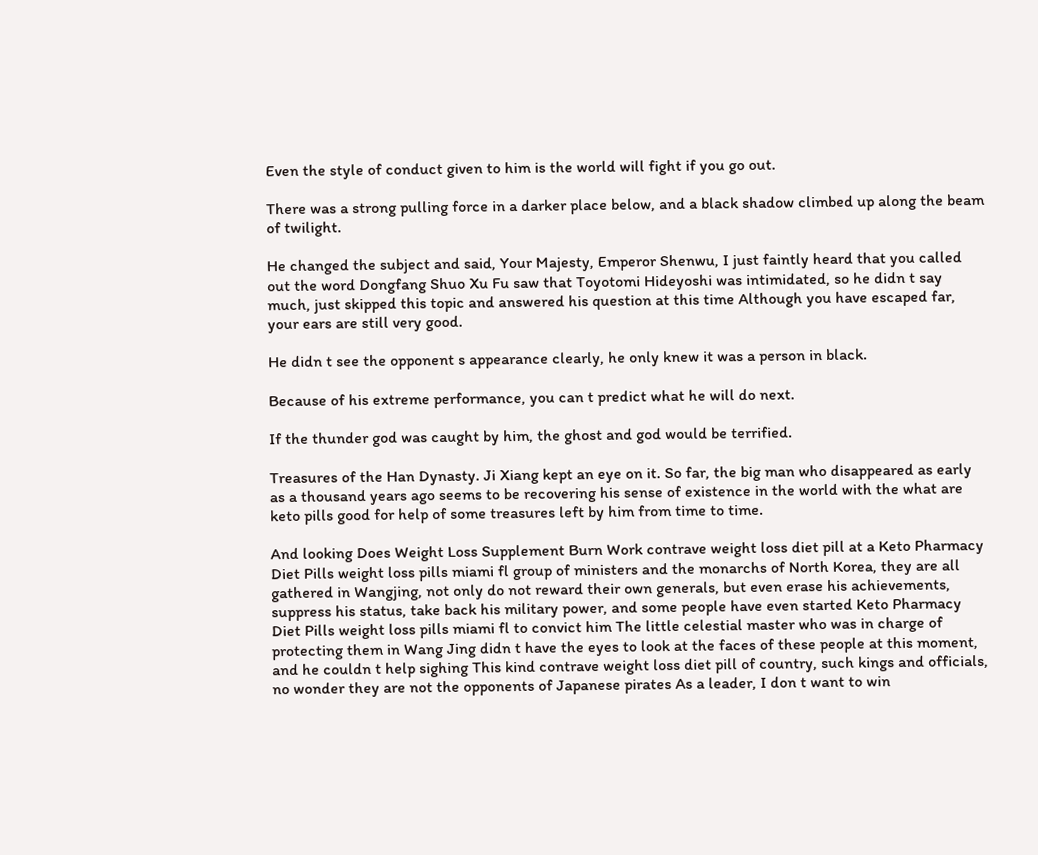Even the style of conduct given to him is the world will fight if you go out.

There was a strong pulling force in a darker place below, and a black shadow climbed up along the beam of twilight.

He changed the subject and said, Your Majesty, Emperor Shenwu, I just faintly heard that you called out the word Dongfang Shuo Xu Fu saw that Toyotomi Hideyoshi was intimidated, so he didn t say much, just skipped this topic and answered his question at this time Although you have escaped far, your ears are still very good.

He didn t see the opponent s appearance clearly, he only knew it was a person in black.

Because of his extreme performance, you can t predict what he will do next.

If the thunder god was caught by him, the ghost and god would be terrified.

Treasures of the Han Dynasty. Ji Xiang kept an eye on it. So far, the big man who disappeared as early as a thousand years ago seems to be recovering his sense of existence in the world with the what are keto pills good for help of some treasures left by him from time to time.

And looking Does Weight Loss Supplement Burn Work contrave weight loss diet pill at a Keto Pharmacy Diet Pills weight loss pills miami fl group of ministers and the monarchs of North Korea, they are all gathered in Wangjing, not only do not reward their own generals, but even erase his achievements, suppress his status, take back his military power, and some people have even started Keto Pharmacy Diet Pills weight loss pills miami fl to convict him The little celestial master who was in charge of protecting them in Wang Jing didn t have the eyes to look at the faces of these people at this moment, and he couldn t help sighing This kind contrave weight loss diet pill of country, such kings and officials, no wonder they are not the opponents of Japanese pirates As a leader, I don t want to win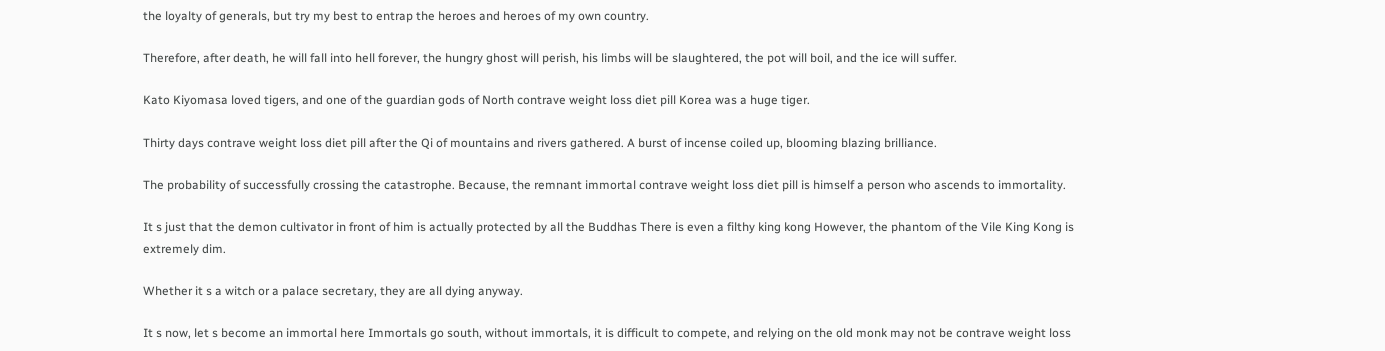the loyalty of generals, but try my best to entrap the heroes and heroes of my own country.

Therefore, after death, he will fall into hell forever, the hungry ghost will perish, his limbs will be slaughtered, the pot will boil, and the ice will suffer.

Kato Kiyomasa loved tigers, and one of the guardian gods of North contrave weight loss diet pill Korea was a huge tiger.

Thirty days contrave weight loss diet pill after the Qi of mountains and rivers gathered. A burst of incense coiled up, blooming blazing brilliance.

The probability of successfully crossing the catastrophe. Because, the remnant immortal contrave weight loss diet pill is himself a person who ascends to immortality.

It s just that the demon cultivator in front of him is actually protected by all the Buddhas There is even a filthy king kong However, the phantom of the Vile King Kong is extremely dim.

Whether it s a witch or a palace secretary, they are all dying anyway.

It s now, let s become an immortal here Immortals go south, without immortals, it is difficult to compete, and relying on the old monk may not be contrave weight loss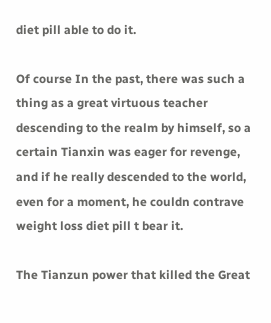diet pill able to do it.

Of course In the past, there was such a thing as a great virtuous teacher descending to the realm by himself, so a certain Tianxin was eager for revenge, and if he really descended to the world, even for a moment, he couldn contrave weight loss diet pill t bear it.

The Tianzun power that killed the Great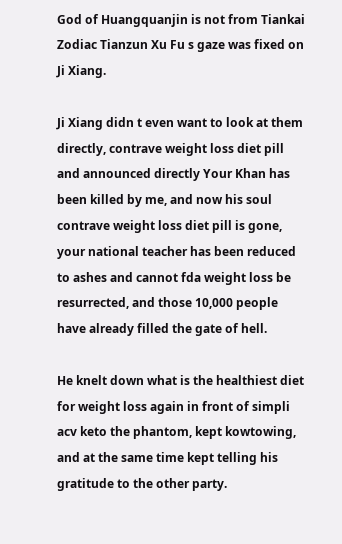God of Huangquanjin is not from Tiankai Zodiac Tianzun Xu Fu s gaze was fixed on Ji Xiang.

Ji Xiang didn t even want to look at them directly, contrave weight loss diet pill and announced directly Your Khan has been killed by me, and now his soul contrave weight loss diet pill is gone, your national teacher has been reduced to ashes and cannot fda weight loss be resurrected, and those 10,000 people have already filled the gate of hell.

He knelt down what is the healthiest diet for weight loss again in front of simpli acv keto the phantom, kept kowtowing, and at the same time kept telling his gratitude to the other party.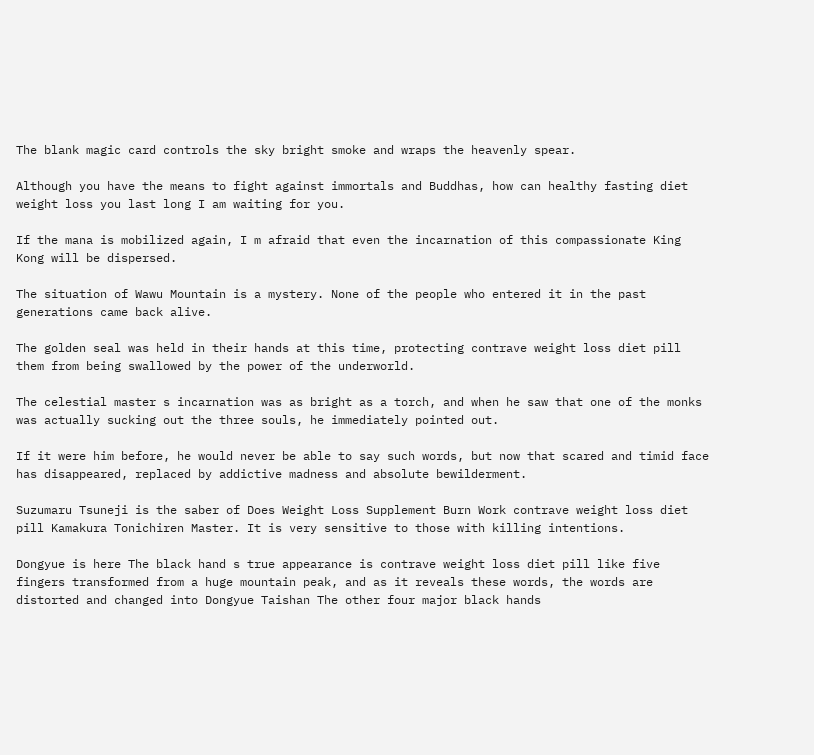The blank magic card controls the sky bright smoke and wraps the heavenly spear.

Although you have the means to fight against immortals and Buddhas, how can healthy fasting diet weight loss you last long I am waiting for you.

If the mana is mobilized again, I m afraid that even the incarnation of this compassionate King Kong will be dispersed.

The situation of Wawu Mountain is a mystery. None of the people who entered it in the past generations came back alive.

The golden seal was held in their hands at this time, protecting contrave weight loss diet pill them from being swallowed by the power of the underworld.

The celestial master s incarnation was as bright as a torch, and when he saw that one of the monks was actually sucking out the three souls, he immediately pointed out.

If it were him before, he would never be able to say such words, but now that scared and timid face has disappeared, replaced by addictive madness and absolute bewilderment.

Suzumaru Tsuneji is the saber of Does Weight Loss Supplement Burn Work contrave weight loss diet pill Kamakura Tonichiren Master. It is very sensitive to those with killing intentions.

Dongyue is here The black hand s true appearance is contrave weight loss diet pill like five fingers transformed from a huge mountain peak, and as it reveals these words, the words are distorted and changed into Dongyue Taishan The other four major black hands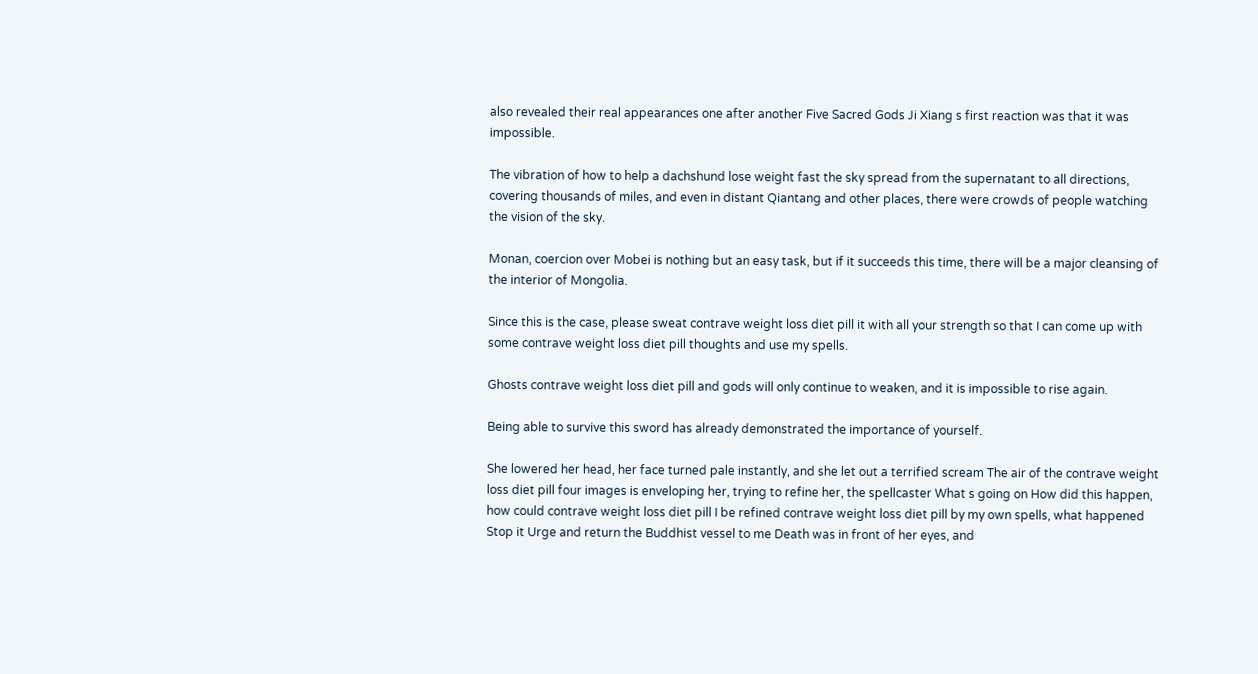also revealed their real appearances one after another Five Sacred Gods Ji Xiang s first reaction was that it was impossible.

The vibration of how to help a dachshund lose weight fast the sky spread from the supernatant to all directions, covering thousands of miles, and even in distant Qiantang and other places, there were crowds of people watching the vision of the sky.

Monan, coercion over Mobei is nothing but an easy task, but if it succeeds this time, there will be a major cleansing of the interior of Mongolia.

Since this is the case, please sweat contrave weight loss diet pill it with all your strength so that I can come up with some contrave weight loss diet pill thoughts and use my spells.

Ghosts contrave weight loss diet pill and gods will only continue to weaken, and it is impossible to rise again.

Being able to survive this sword has already demonstrated the importance of yourself.

She lowered her head, her face turned pale instantly, and she let out a terrified scream The air of the contrave weight loss diet pill four images is enveloping her, trying to refine her, the spellcaster What s going on How did this happen, how could contrave weight loss diet pill I be refined contrave weight loss diet pill by my own spells, what happened Stop it Urge and return the Buddhist vessel to me Death was in front of her eyes, and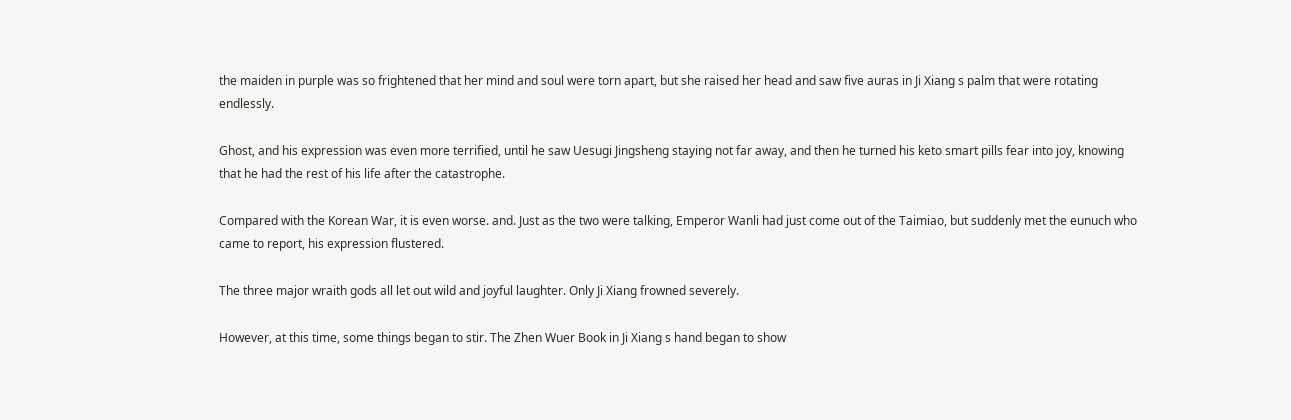the maiden in purple was so frightened that her mind and soul were torn apart, but she raised her head and saw five auras in Ji Xiang s palm that were rotating endlessly.

Ghost, and his expression was even more terrified, until he saw Uesugi Jingsheng staying not far away, and then he turned his keto smart pills fear into joy, knowing that he had the rest of his life after the catastrophe.

Compared with the Korean War, it is even worse. and. Just as the two were talking, Emperor Wanli had just come out of the Taimiao, but suddenly met the eunuch who came to report, his expression flustered.

The three major wraith gods all let out wild and joyful laughter. Only Ji Xiang frowned severely.

However, at this time, some things began to stir. The Zhen Wuer Book in Ji Xiang s hand began to show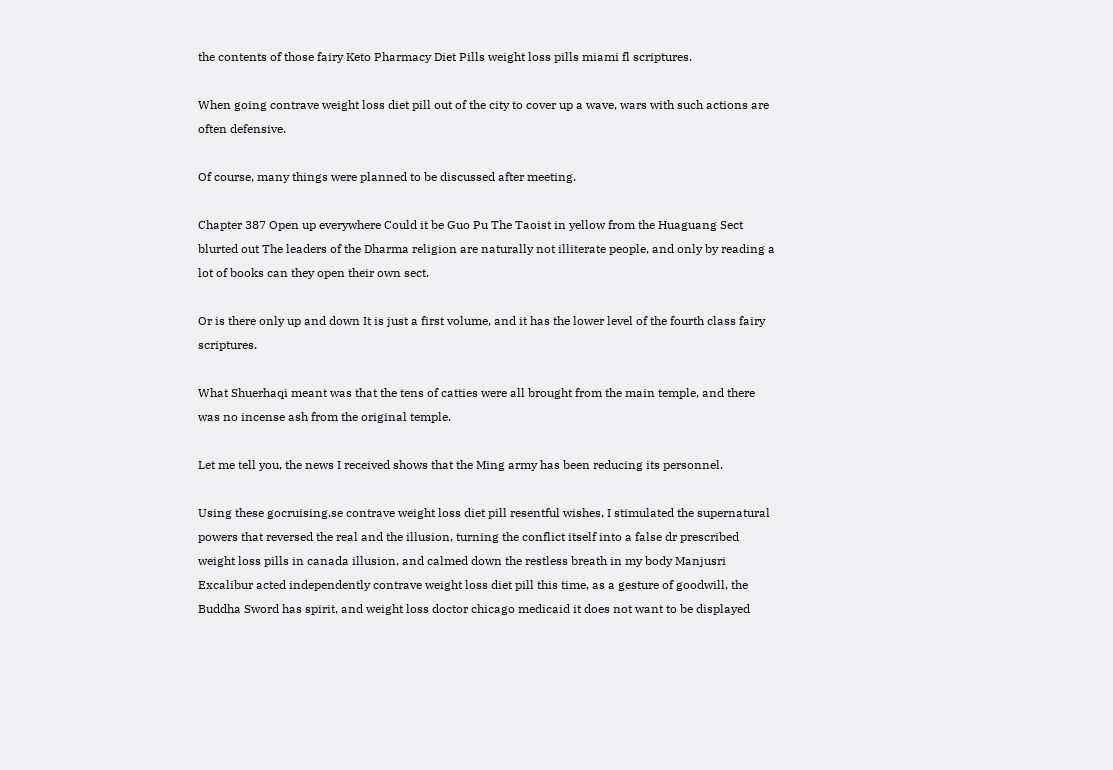the contents of those fairy Keto Pharmacy Diet Pills weight loss pills miami fl scriptures.

When going contrave weight loss diet pill out of the city to cover up a wave, wars with such actions are often defensive.

Of course, many things were planned to be discussed after meeting.

Chapter 387 Open up everywhere Could it be Guo Pu The Taoist in yellow from the Huaguang Sect blurted out The leaders of the Dharma religion are naturally not illiterate people, and only by reading a lot of books can they open their own sect.

Or is there only up and down It is just a first volume, and it has the lower level of the fourth class fairy scriptures.

What Shuerhaqi meant was that the tens of catties were all brought from the main temple, and there was no incense ash from the original temple.

Let me tell you, the news I received shows that the Ming army has been reducing its personnel.

Using these gocruising.se contrave weight loss diet pill resentful wishes, I stimulated the supernatural powers that reversed the real and the illusion, turning the conflict itself into a false dr prescribed weight loss pills in canada illusion, and calmed down the restless breath in my body Manjusri Excalibur acted independently contrave weight loss diet pill this time, as a gesture of goodwill, the Buddha Sword has spirit, and weight loss doctor chicago medicaid it does not want to be displayed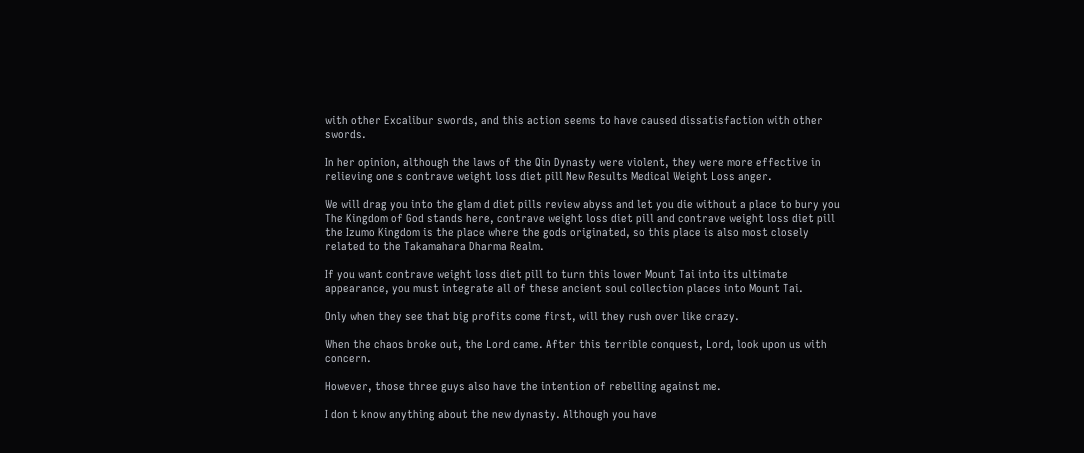with other Excalibur swords, and this action seems to have caused dissatisfaction with other swords.

In her opinion, although the laws of the Qin Dynasty were violent, they were more effective in relieving one s contrave weight loss diet pill New Results Medical Weight Loss anger.

We will drag you into the glam d diet pills review abyss and let you die without a place to bury you The Kingdom of God stands here, contrave weight loss diet pill and contrave weight loss diet pill the Izumo Kingdom is the place where the gods originated, so this place is also most closely related to the Takamahara Dharma Realm.

If you want contrave weight loss diet pill to turn this lower Mount Tai into its ultimate appearance, you must integrate all of these ancient soul collection places into Mount Tai.

Only when they see that big profits come first, will they rush over like crazy.

When the chaos broke out, the Lord came. After this terrible conquest, Lord, look upon us with concern.

However, those three guys also have the intention of rebelling against me.

I don t know anything about the new dynasty. Although you have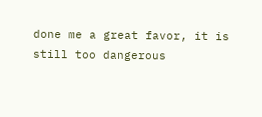done me a great favor, it is still too dangerous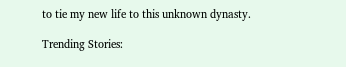to tie my new life to this unknown dynasty.

Trending Stories: